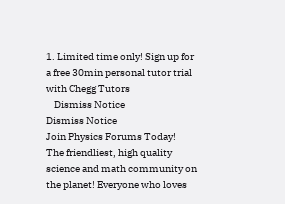1. Limited time only! Sign up for a free 30min personal tutor trial with Chegg Tutors
    Dismiss Notice
Dismiss Notice
Join Physics Forums Today!
The friendliest, high quality science and math community on the planet! Everyone who loves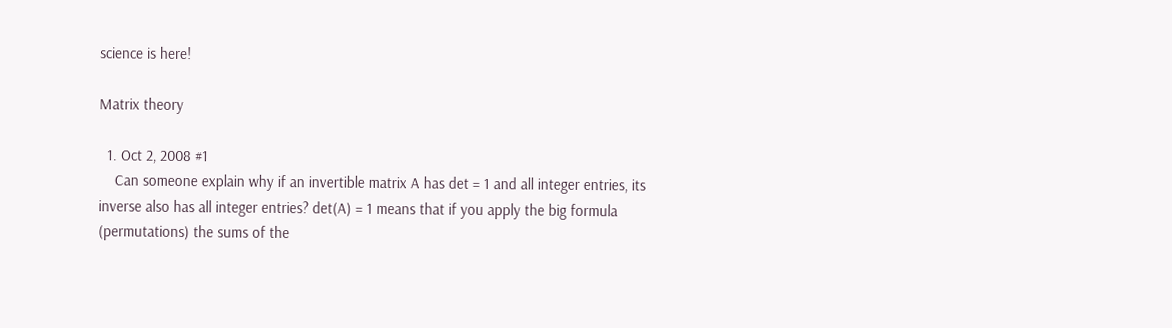science is here!

Matrix theory

  1. Oct 2, 2008 #1
    Can someone explain why if an invertible matrix A has det = 1 and all integer entries, its inverse also has all integer entries? det(A) = 1 means that if you apply the big formula (permutations) the sums of the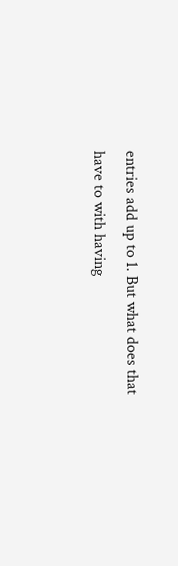entries add up to 1. But what does that have to with having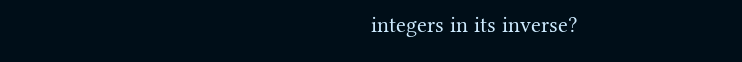integers in its inverse?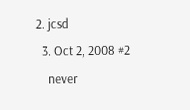2. jcsd
  3. Oct 2, 2008 #2
    never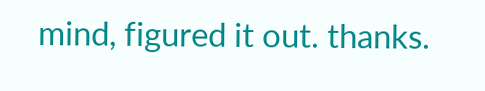mind, figured it out. thanks.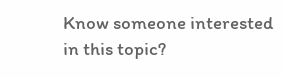Know someone interested in this topic?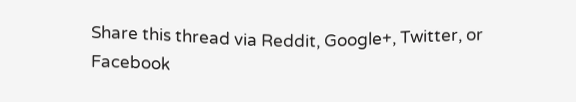Share this thread via Reddit, Google+, Twitter, or Facebook